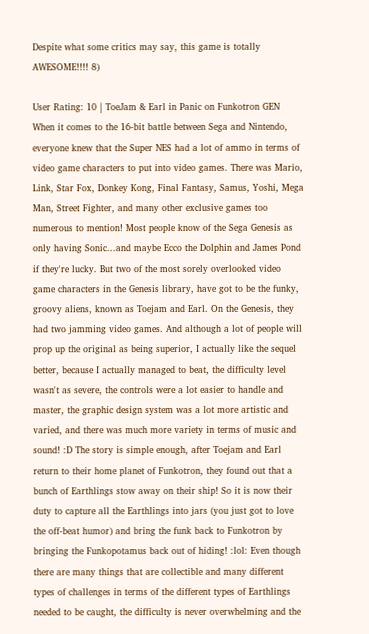Despite what some critics may say, this game is totally AWESOME!!!! 8)

User Rating: 10 | ToeJam & Earl in Panic on Funkotron GEN
When it comes to the 16-bit battle between Sega and Nintendo, everyone knew that the Super NES had a lot of ammo in terms of video game characters to put into video games. There was Mario, Link, Star Fox, Donkey Kong, Final Fantasy, Samus, Yoshi, Mega Man, Street Fighter, and many other exclusive games too numerous to mention! Most people know of the Sega Genesis as only having Sonic...and maybe Ecco the Dolphin and James Pond if they're lucky. But two of the most sorely overlooked video game characters in the Genesis library, have got to be the funky, groovy aliens, known as Toejam and Earl. On the Genesis, they had two jamming video games. And although a lot of people will prop up the original as being superior, I actually like the sequel better, because I actually managed to beat, the difficulty level wasn't as severe, the controls were a lot easier to handle and master, the graphic design system was a lot more artistic and varied, and there was much more variety in terms of music and sound! :D The story is simple enough, after Toejam and Earl return to their home planet of Funkotron, they found out that a bunch of Earthlings stow away on their ship! So it is now their duty to capture all the Earthlings into jars (you just got to love the off-beat humor) and bring the funk back to Funkotron by bringing the Funkopotamus back out of hiding! :lol: Even though there are many things that are collectible and many different types of challenges in terms of the different types of Earthlings needed to be caught, the difficulty is never overwhelming and the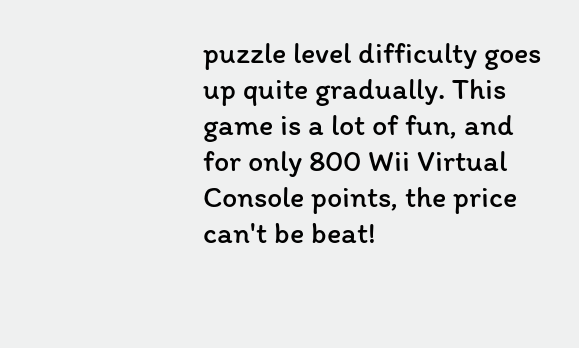puzzle level difficulty goes up quite gradually. This game is a lot of fun, and for only 800 Wii Virtual Console points, the price can't be beat!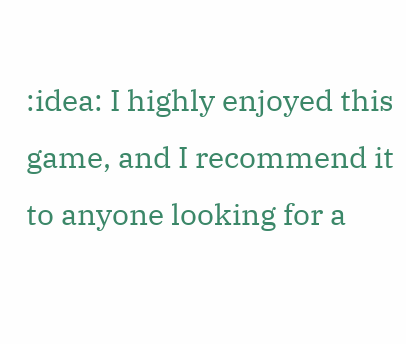:idea: I highly enjoyed this game, and I recommend it to anyone looking for a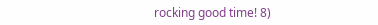rocking good time! 8)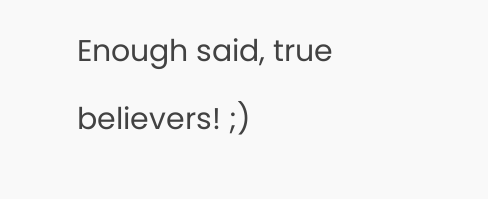Enough said, true believers! ;)